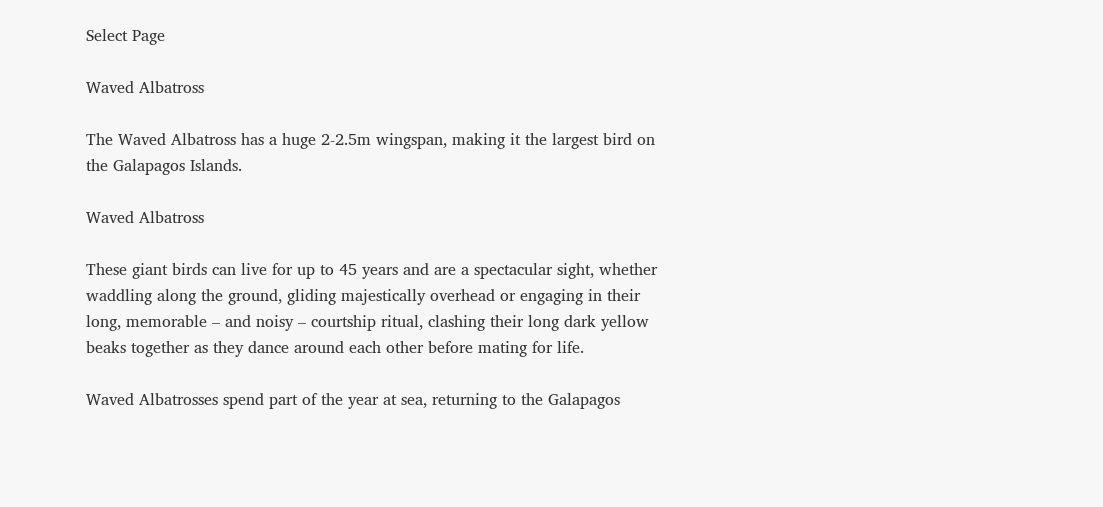Select Page

Waved Albatross

The Waved Albatross has a huge 2-2.5m wingspan, making it the largest bird on the Galapagos Islands.

Waved Albatross

These giant birds can live for up to 45 years and are a spectacular sight, whether waddling along the ground, gliding majestically overhead or engaging in their long, memorable – and noisy – courtship ritual, clashing their long dark yellow beaks together as they dance around each other before mating for life.

Waved Albatrosses spend part of the year at sea, returning to the Galapagos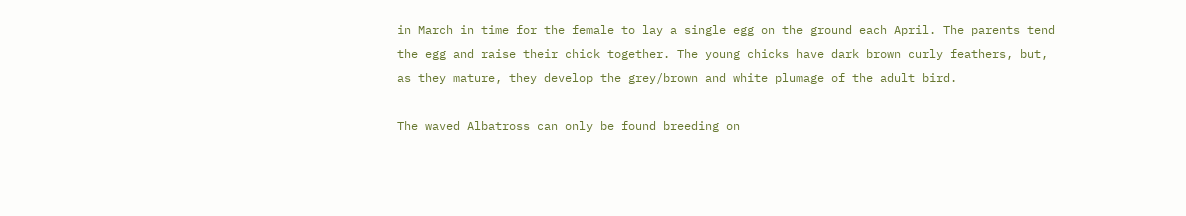in March in time for the female to lay a single egg on the ground each April. The parents tend the egg and raise their chick together. The young chicks have dark brown curly feathers, but, as they mature, they develop the grey/brown and white plumage of the adult bird.

The waved Albatross can only be found breeding on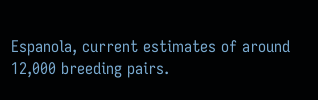Espanola, current estimates of around 12,000 breeding pairs.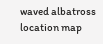waved albatross location map